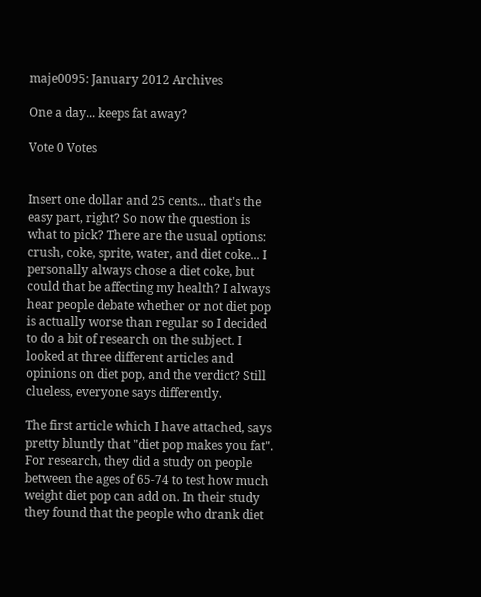maje0095: January 2012 Archives

One a day... keeps fat away?

Vote 0 Votes


Insert one dollar and 25 cents... that's the easy part, right? So now the question is what to pick? There are the usual options: crush, coke, sprite, water, and diet coke... I personally always chose a diet coke, but could that be affecting my health? I always hear people debate whether or not diet pop is actually worse than regular so I decided to do a bit of research on the subject. I looked at three different articles and opinions on diet pop, and the verdict? Still clueless, everyone says differently.

The first article which I have attached, says pretty bluntly that "diet pop makes you fat". For research, they did a study on people between the ages of 65-74 to test how much weight diet pop can add on. In their study they found that the people who drank diet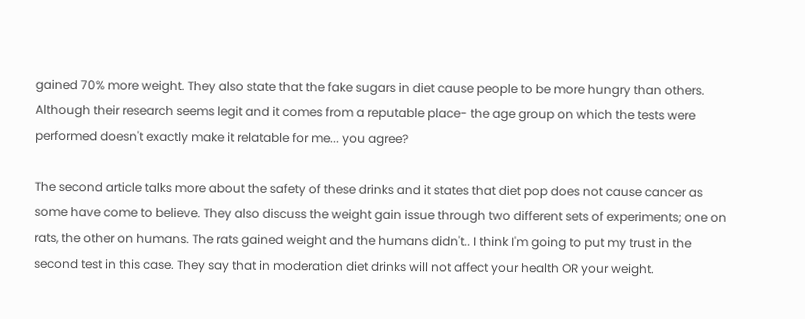gained 70% more weight. They also state that the fake sugars in diet cause people to be more hungry than others. Although their research seems legit and it comes from a reputable place- the age group on which the tests were performed doesn't exactly make it relatable for me... you agree?

The second article talks more about the safety of these drinks and it states that diet pop does not cause cancer as some have come to believe. They also discuss the weight gain issue through two different sets of experiments; one on rats, the other on humans. The rats gained weight and the humans didn't.. I think I'm going to put my trust in the second test in this case. They say that in moderation diet drinks will not affect your health OR your weight.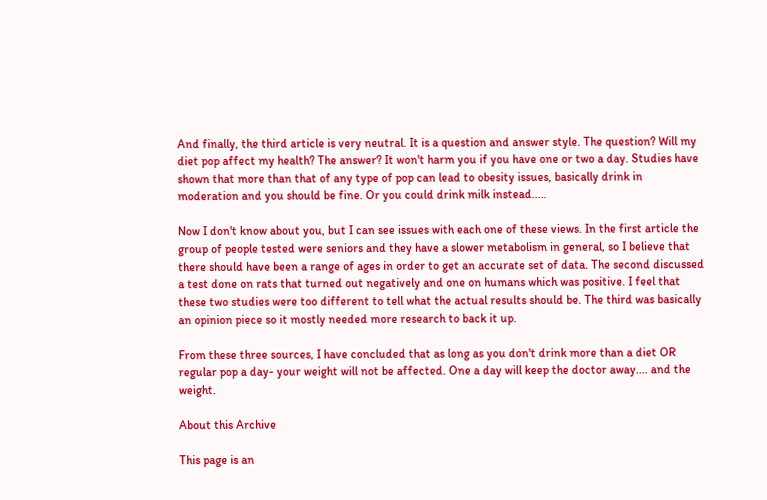And finally, the third article is very neutral. It is a question and answer style. The question? Will my diet pop affect my health? The answer? It won't harm you if you have one or two a day. Studies have shown that more than that of any type of pop can lead to obesity issues, basically drink in moderation and you should be fine. Or you could drink milk instead.....

Now I don't know about you, but I can see issues with each one of these views. In the first article the group of people tested were seniors and they have a slower metabolism in general, so I believe that there should have been a range of ages in order to get an accurate set of data. The second discussed a test done on rats that turned out negatively and one on humans which was positive. I feel that these two studies were too different to tell what the actual results should be. The third was basically an opinion piece so it mostly needed more research to back it up.

From these three sources, I have concluded that as long as you don't drink more than a diet OR regular pop a day- your weight will not be affected. One a day will keep the doctor away.... and the weight.

About this Archive

This page is an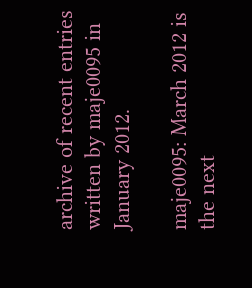archive of recent entries written by maje0095 in January 2012.

maje0095: March 2012 is the next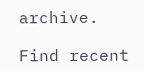archive.

Find recent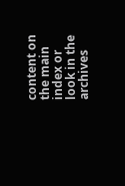content on the main index or look in the archives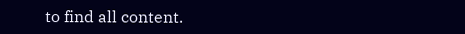to find all content.